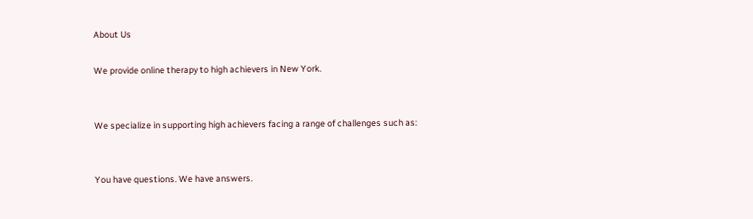About Us

We provide online therapy to high achievers in New York.


We specialize in supporting high achievers facing a range of challenges such as:


You have questions. We have answers.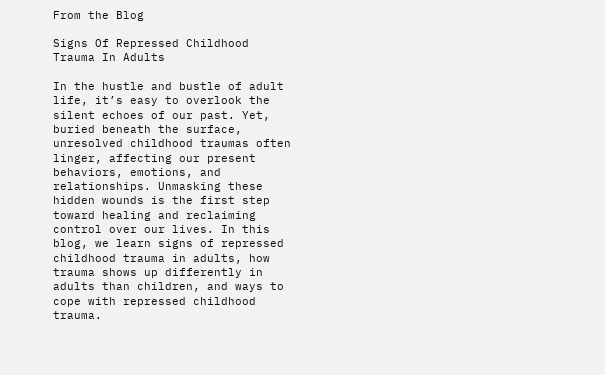From the Blog

Signs Of Repressed Childhood Trauma In Adults

In the hustle and bustle of adult life, it’s easy to overlook the silent echoes of our past. Yet, buried beneath the surface, unresolved childhood traumas often linger, affecting our present behaviors, emotions, and relationships. Unmasking these hidden wounds is the first step toward healing and reclaiming control over our lives. In this blog, we learn signs of repressed childhood trauma in adults, how trauma shows up differently in adults than children, and ways to cope with repressed childhood trauma.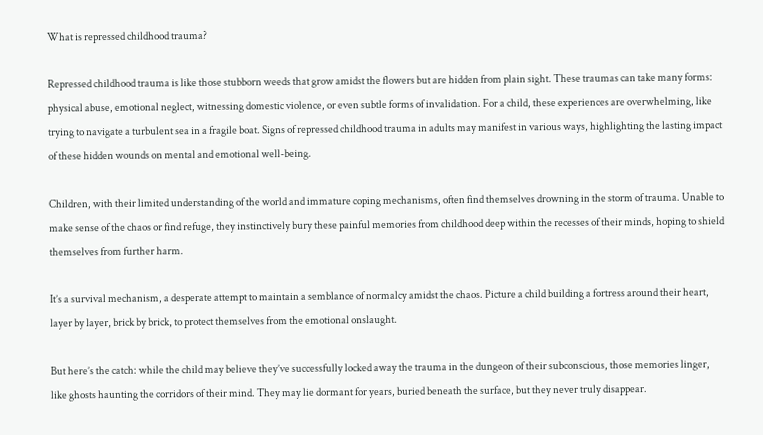What is repressed childhood trauma?

Repressed childhood trauma is like those stubborn weeds that grow amidst the flowers but are hidden from plain sight. These traumas can take many forms: physical abuse, emotional neglect, witnessing domestic violence, or even subtle forms of invalidation. For a child, these experiences are overwhelming, like trying to navigate a turbulent sea in a fragile boat. Signs of repressed childhood trauma in adults may manifest in various ways, highlighting the lasting impact of these hidden wounds on mental and emotional well-being.

Children, with their limited understanding of the world and immature coping mechanisms, often find themselves drowning in the storm of trauma. Unable to make sense of the chaos or find refuge, they instinctively bury these painful memories from childhood deep within the recesses of their minds, hoping to shield themselves from further harm.

It’s a survival mechanism, a desperate attempt to maintain a semblance of normalcy amidst the chaos. Picture a child building a fortress around their heart, layer by layer, brick by brick, to protect themselves from the emotional onslaught.

But here’s the catch: while the child may believe they’ve successfully locked away the trauma in the dungeon of their subconscious, those memories linger, like ghosts haunting the corridors of their mind. They may lie dormant for years, buried beneath the surface, but they never truly disappear.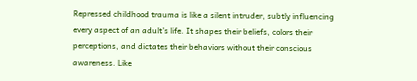Repressed childhood trauma is like a silent intruder, subtly influencing every aspect of an adult’s life. It shapes their beliefs, colors their perceptions, and dictates their behaviors without their conscious awareness. Like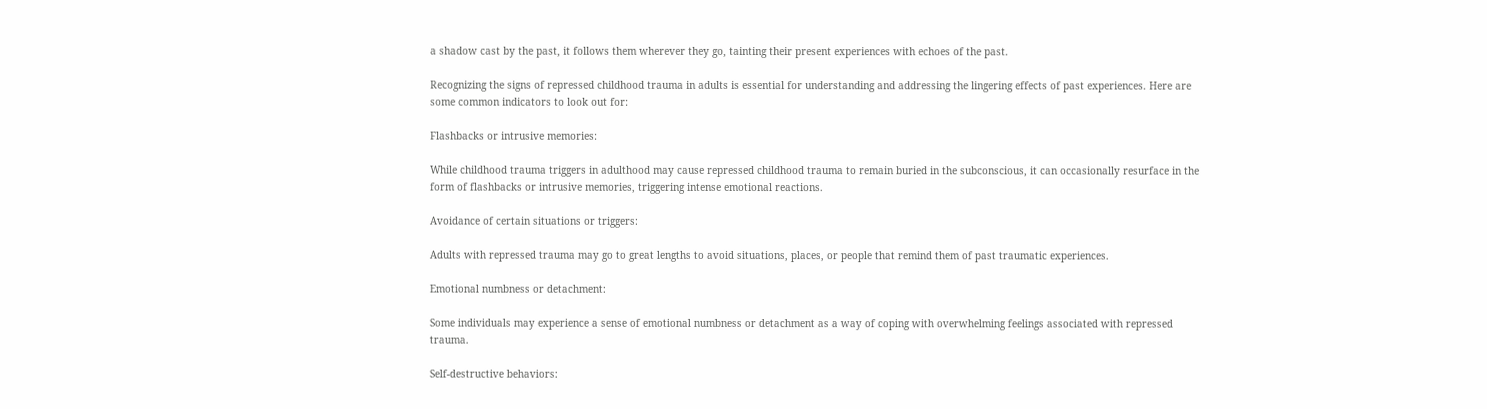a shadow cast by the past, it follows them wherever they go, tainting their present experiences with echoes of the past.

Recognizing the signs of repressed childhood trauma in adults is essential for understanding and addressing the lingering effects of past experiences. Here are some common indicators to look out for:

Flashbacks or intrusive memories:

While childhood trauma triggers in adulthood may cause repressed childhood trauma to remain buried in the subconscious, it can occasionally resurface in the form of flashbacks or intrusive memories, triggering intense emotional reactions.

Avoidance of certain situations or triggers:

Adults with repressed trauma may go to great lengths to avoid situations, places, or people that remind them of past traumatic experiences.

Emotional numbness or detachment:

Some individuals may experience a sense of emotional numbness or detachment as a way of coping with overwhelming feelings associated with repressed trauma.

Self-destructive behaviors: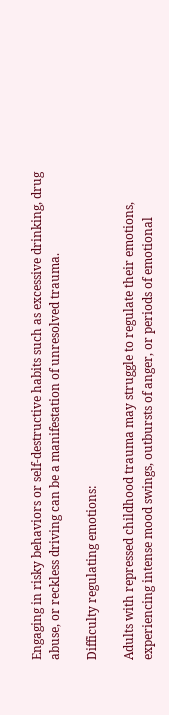Engaging in risky behaviors or self-destructive habits such as excessive drinking, drug abuse, or reckless driving can be a manifestation of unresolved trauma.

Difficulty regulating emotions:

Adults with repressed childhood trauma may struggle to regulate their emotions, experiencing intense mood swings, outbursts of anger, or periods of emotional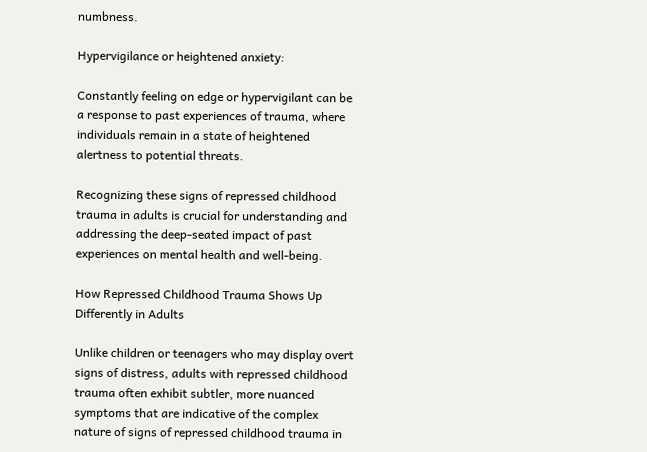numbness.

Hypervigilance or heightened anxiety:

Constantly feeling on edge or hypervigilant can be a response to past experiences of trauma, where individuals remain in a state of heightened alertness to potential threats.

Recognizing these signs of repressed childhood trauma in adults is crucial for understanding and addressing the deep-seated impact of past experiences on mental health and well-being.

How Repressed Childhood Trauma Shows Up Differently in Adults

Unlike children or teenagers who may display overt signs of distress, adults with repressed childhood trauma often exhibit subtler, more nuanced symptoms that are indicative of the complex nature of signs of repressed childhood trauma in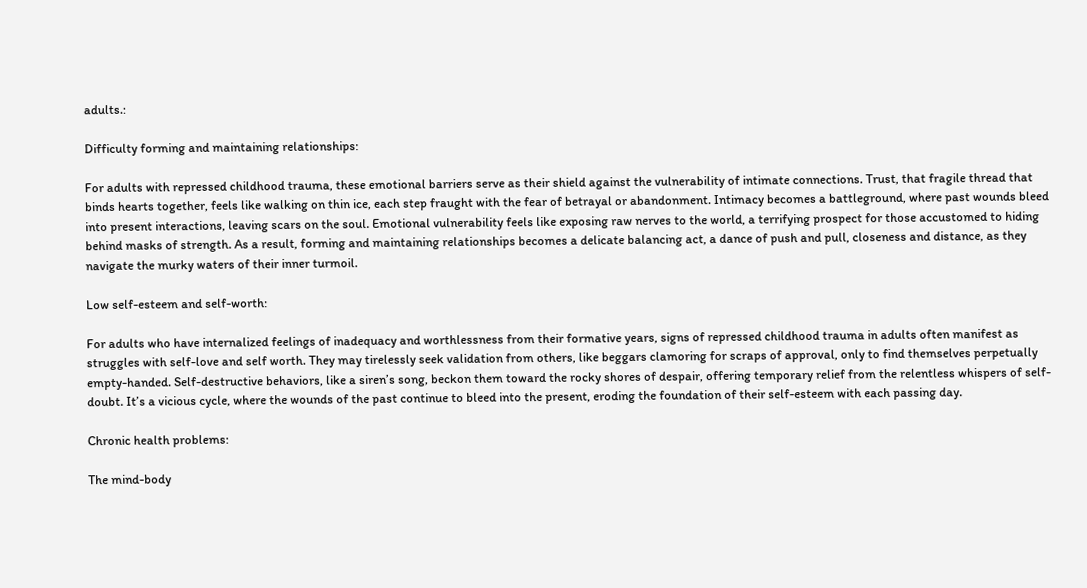adults.:

Difficulty forming and maintaining relationships:

For adults with repressed childhood trauma, these emotional barriers serve as their shield against the vulnerability of intimate connections. Trust, that fragile thread that binds hearts together, feels like walking on thin ice, each step fraught with the fear of betrayal or abandonment. Intimacy becomes a battleground, where past wounds bleed into present interactions, leaving scars on the soul. Emotional vulnerability feels like exposing raw nerves to the world, a terrifying prospect for those accustomed to hiding behind masks of strength. As a result, forming and maintaining relationships becomes a delicate balancing act, a dance of push and pull, closeness and distance, as they navigate the murky waters of their inner turmoil.

Low self-esteem and self-worth:

For adults who have internalized feelings of inadequacy and worthlessness from their formative years, signs of repressed childhood trauma in adults often manifest as struggles with self-love and self worth. They may tirelessly seek validation from others, like beggars clamoring for scraps of approval, only to find themselves perpetually empty-handed. Self-destructive behaviors, like a siren’s song, beckon them toward the rocky shores of despair, offering temporary relief from the relentless whispers of self-doubt. It’s a vicious cycle, where the wounds of the past continue to bleed into the present, eroding the foundation of their self-esteem with each passing day.

Chronic health problems:

The mind-body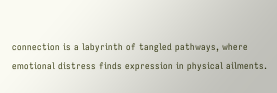connection is a labyrinth of tangled pathways, where emotional distress finds expression in physical ailments.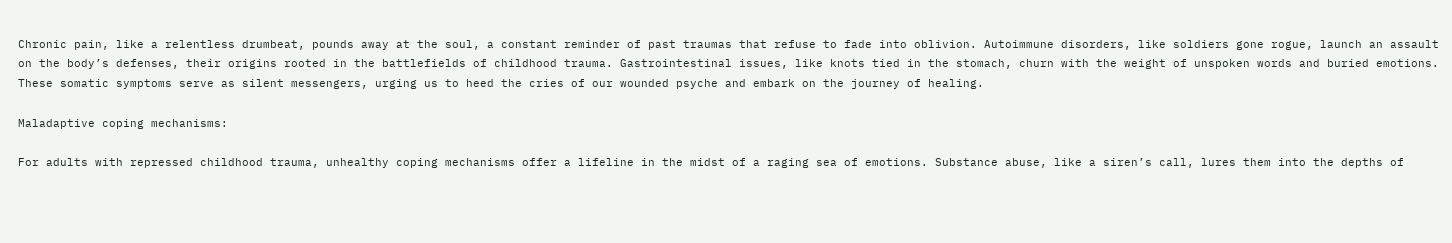Chronic pain, like a relentless drumbeat, pounds away at the soul, a constant reminder of past traumas that refuse to fade into oblivion. Autoimmune disorders, like soldiers gone rogue, launch an assault on the body’s defenses, their origins rooted in the battlefields of childhood trauma. Gastrointestinal issues, like knots tied in the stomach, churn with the weight of unspoken words and buried emotions. These somatic symptoms serve as silent messengers, urging us to heed the cries of our wounded psyche and embark on the journey of healing.

Maladaptive coping mechanisms:

For adults with repressed childhood trauma, unhealthy coping mechanisms offer a lifeline in the midst of a raging sea of emotions. Substance abuse, like a siren’s call, lures them into the depths of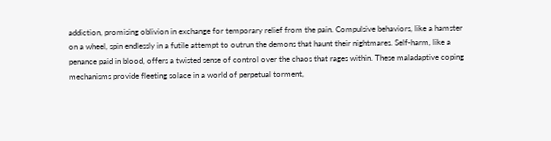addiction, promising oblivion in exchange for temporary relief from the pain. Compulsive behaviors, like a hamster on a wheel, spin endlessly in a futile attempt to outrun the demons that haunt their nightmares. Self-harm, like a penance paid in blood, offers a twisted sense of control over the chaos that rages within. These maladaptive coping mechanisms provide fleeting solace in a world of perpetual torment,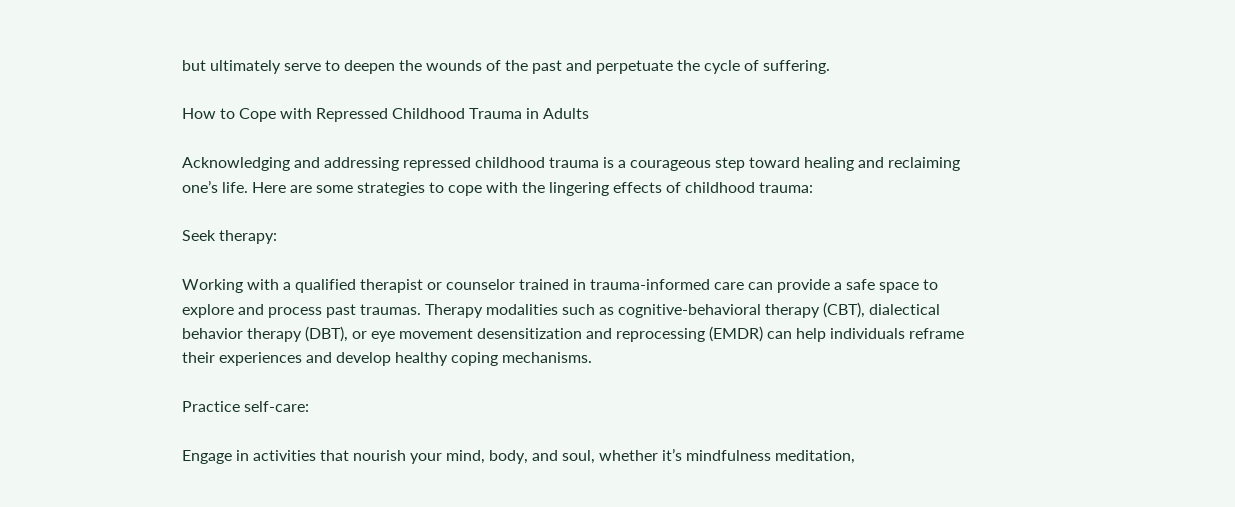but ultimately serve to deepen the wounds of the past and perpetuate the cycle of suffering.

How to Cope with Repressed Childhood Trauma in Adults

Acknowledging and addressing repressed childhood trauma is a courageous step toward healing and reclaiming one’s life. Here are some strategies to cope with the lingering effects of childhood trauma:

Seek therapy:

Working with a qualified therapist or counselor trained in trauma-informed care can provide a safe space to explore and process past traumas. Therapy modalities such as cognitive-behavioral therapy (CBT), dialectical behavior therapy (DBT), or eye movement desensitization and reprocessing (EMDR) can help individuals reframe their experiences and develop healthy coping mechanisms.

Practice self-care:

Engage in activities that nourish your mind, body, and soul, whether it’s mindfulness meditation,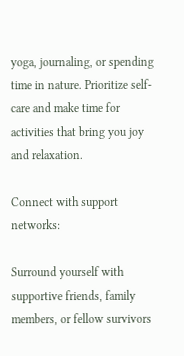yoga, journaling, or spending time in nature. Prioritize self-care and make time for activities that bring you joy and relaxation.

Connect with support networks:

Surround yourself with supportive friends, family members, or fellow survivors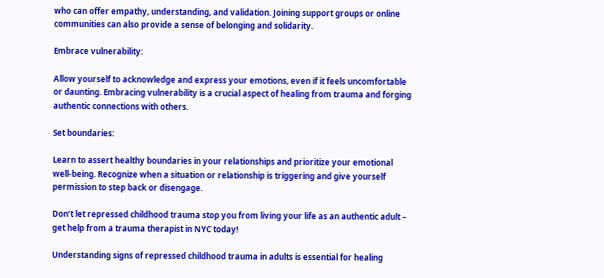who can offer empathy, understanding, and validation. Joining support groups or online communities can also provide a sense of belonging and solidarity.

Embrace vulnerability:

Allow yourself to acknowledge and express your emotions, even if it feels uncomfortable or daunting. Embracing vulnerability is a crucial aspect of healing from trauma and forging authentic connections with others.

Set boundaries:

Learn to assert healthy boundaries in your relationships and prioritize your emotional well-being. Recognize when a situation or relationship is triggering and give yourself permission to step back or disengage.

Don’t let repressed childhood trauma stop you from living your life as an authentic adult – get help from a trauma therapist in NYC today!

Understanding signs of repressed childhood trauma in adults is essential for healing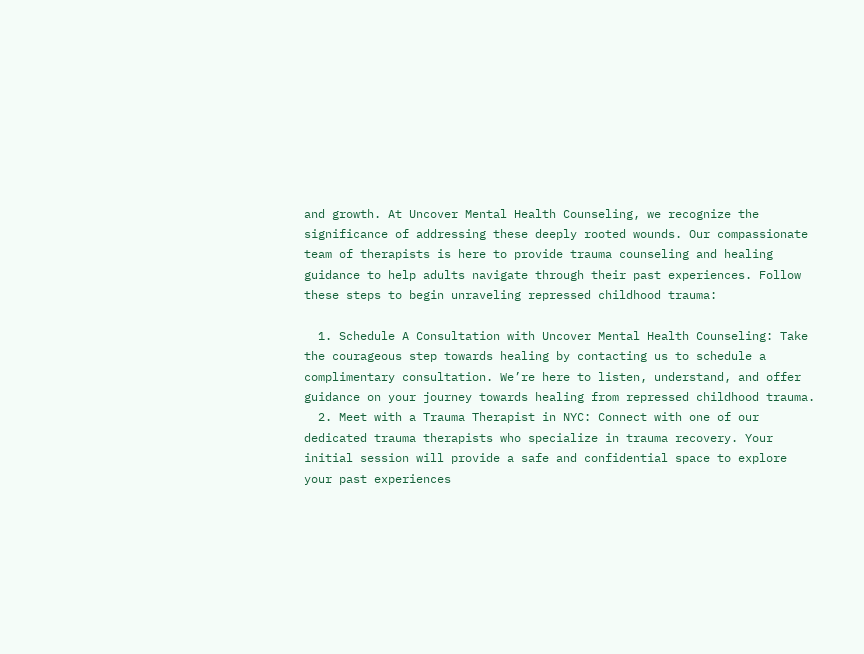and growth. At Uncover Mental Health Counseling, we recognize the significance of addressing these deeply rooted wounds. Our compassionate team of therapists is here to provide trauma counseling and healing guidance to help adults navigate through their past experiences. Follow these steps to begin unraveling repressed childhood trauma:

  1. Schedule A Consultation with Uncover Mental Health Counseling: Take the courageous step towards healing by contacting us to schedule a complimentary consultation. We’re here to listen, understand, and offer guidance on your journey towards healing from repressed childhood trauma.
  2. Meet with a Trauma Therapist in NYC: Connect with one of our dedicated trauma therapists who specialize in trauma recovery. Your initial session will provide a safe and confidential space to explore your past experiences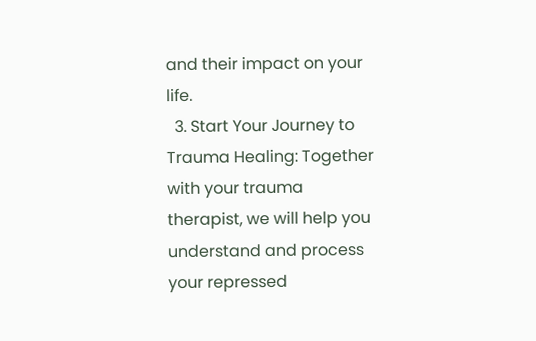and their impact on your life.
  3. Start Your Journey to Trauma Healing: Together with your trauma therapist, we will help you understand and process your repressed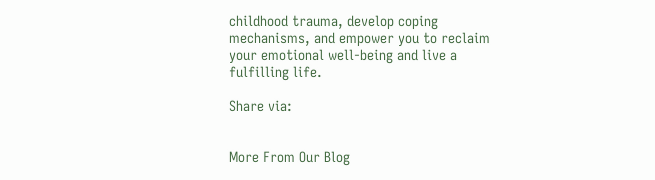childhood trauma, develop coping mechanisms, and empower you to reclaim your emotional well-being and live a fulfilling life.

Share via:


More From Our Blog